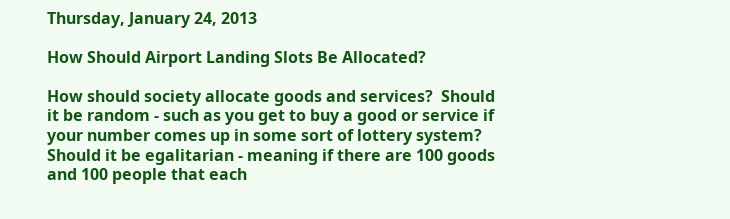Thursday, January 24, 2013

How Should Airport Landing Slots Be Allocated?

How should society allocate goods and services?  Should it be random - such as you get to buy a good or service if your number comes up in some sort of lottery system?  Should it be egalitarian - meaning if there are 100 goods and 100 people that each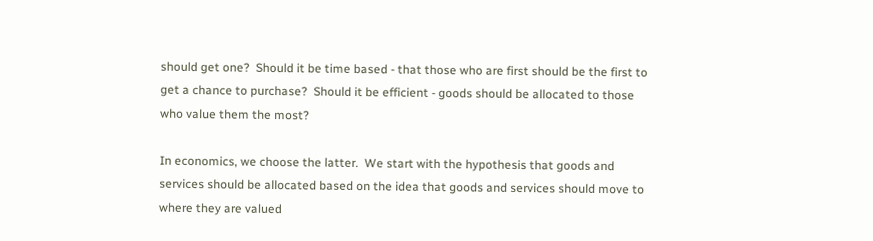should get one?  Should it be time based - that those who are first should be the first to get a chance to purchase?  Should it be efficient - goods should be allocated to those who value them the most?

In economics, we choose the latter.  We start with the hypothesis that goods and services should be allocated based on the idea that goods and services should move to where they are valued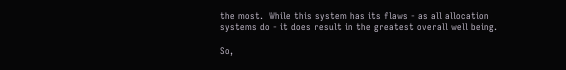the most.  While this system has its flaws - as all allocation systems do - it does result in the greatest overall well being.

So,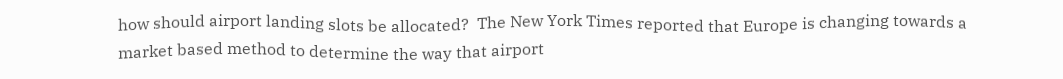how should airport landing slots be allocated?  The New York Times reported that Europe is changing towards a market based method to determine the way that airport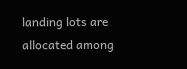landing lots are allocated among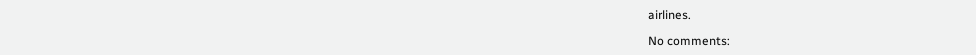airlines.

No comments: